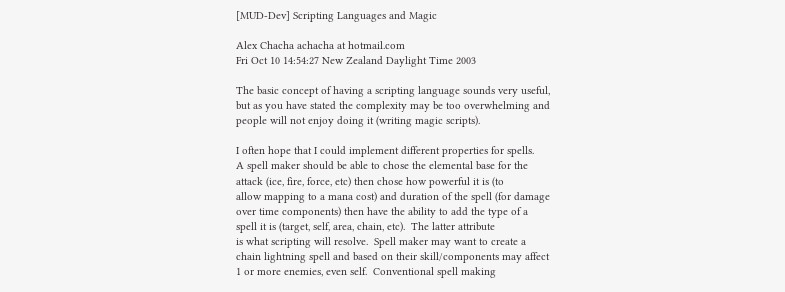[MUD-Dev] Scripting Languages and Magic

Alex Chacha achacha at hotmail.com
Fri Oct 10 14:54:27 New Zealand Daylight Time 2003

The basic concept of having a scripting language sounds very useful,
but as you have stated the complexity may be too overwhelming and
people will not enjoy doing it (writing magic scripts).

I often hope that I could implement different properties for spells.
A spell maker should be able to chose the elemental base for the
attack (ice, fire, force, etc) then chose how powerful it is (to
allow mapping to a mana cost) and duration of the spell (for damage
over time components) then have the ability to add the type of a
spell it is (target, self, area, chain, etc).  The latter attribute
is what scripting will resolve.  Spell maker may want to create a
chain lightning spell and based on their skill/components may affect
1 or more enemies, even self.  Conventional spell making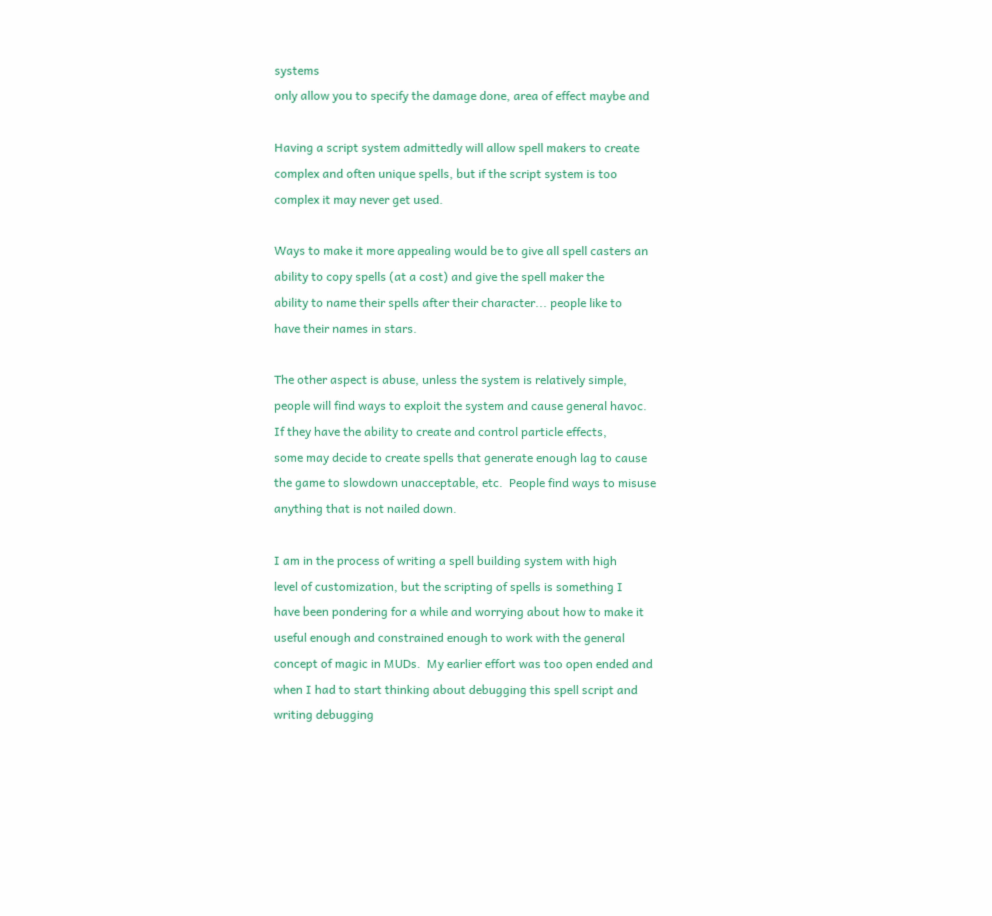systems
only allow you to specify the damage done, area of effect maybe and

Having a script system admittedly will allow spell makers to create
complex and often unique spells, but if the script system is too
complex it may never get used.

Ways to make it more appealing would be to give all spell casters an
ability to copy spells (at a cost) and give the spell maker the
ability to name their spells after their character... people like to
have their names in stars.

The other aspect is abuse, unless the system is relatively simple,
people will find ways to exploit the system and cause general havoc.
If they have the ability to create and control particle effects,
some may decide to create spells that generate enough lag to cause
the game to slowdown unacceptable, etc.  People find ways to misuse
anything that is not nailed down.

I am in the process of writing a spell building system with high
level of customization, but the scripting of spells is something I
have been pondering for a while and worrying about how to make it
useful enough and constrained enough to work with the general
concept of magic in MUDs.  My earlier effort was too open ended and
when I had to start thinking about debugging this spell script and
writing debugging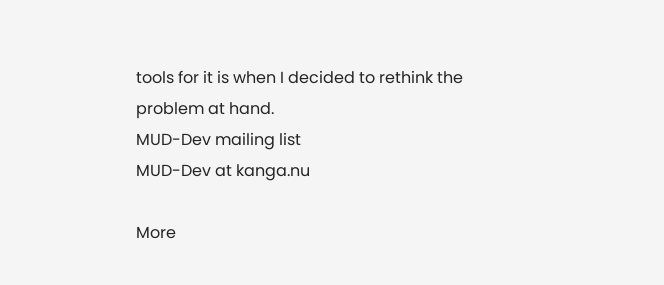tools for it is when I decided to rethink the
problem at hand.
MUD-Dev mailing list
MUD-Dev at kanga.nu

More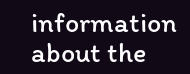information about the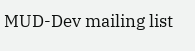MUD-Dev mailing list